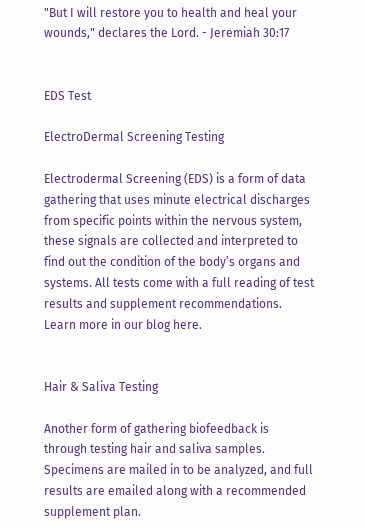"But I will restore you to health and heal your wounds," declares the Lord. - Jeremiah 30:17


EDS Test

ElectroDermal Screening Testing

Electrodermal Screening (EDS) is a form of data gathering that uses minute electrical discharges from specific points within the nervous system, these signals are collected and interpreted to find out the condition of the body’s organs and systems. All tests come with a full reading of test results and supplement recommendations. Learn more in our blog here.


Hair & Saliva Testing

Another form of gathering biofeedback is through testing hair and saliva samples. Specimens are mailed in to be analyzed, and full results are emailed along with a recommended supplement plan.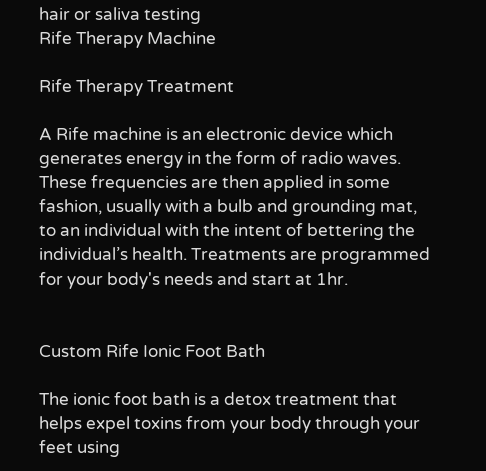hair or saliva testing
Rife Therapy Machine

Rife Therapy Treatment

A Rife machine is an electronic device which generates energy in the form of radio waves. These frequencies are then applied in some fashion, usually with a bulb and grounding mat, to an individual with the intent of bettering the individual’s health. Treatments are programmed for your body's needs and start at 1hr.


Custom Rife Ionic Foot Bath

The ionic foot bath is a detox treatment that helps expel toxins from your body through your feet using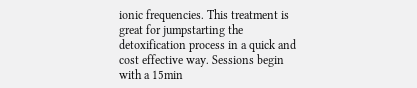ionic frequencies. This treatment is great for jumpstarting the detoxification process in a quick and cost effective way. Sessions begin with a 15min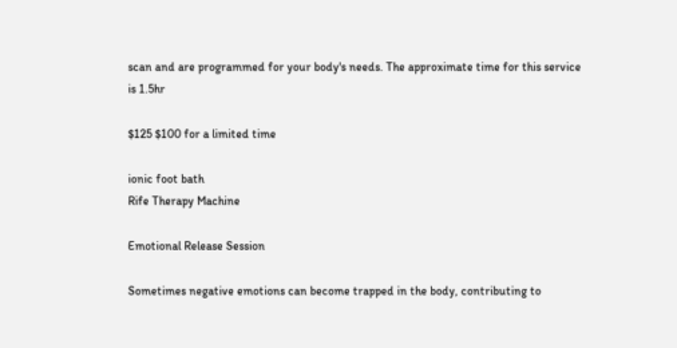scan and are programmed for your body's needs. The approximate time for this service is 1.5hr

$125 $100 for a limited time

ionic foot bath
Rife Therapy Machine

Emotional Release Session

Sometimes negative emotions can become trapped in the body, contributing to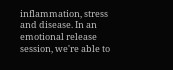inflammation, stress and disease. In an emotional release session, we're able to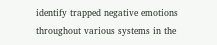identify trapped negative emotions throughout various systems in the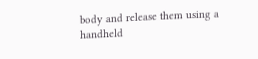body and release them using a handheld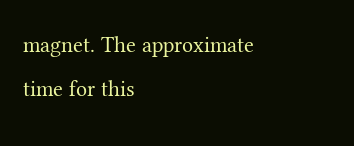magnet. The approximate time for this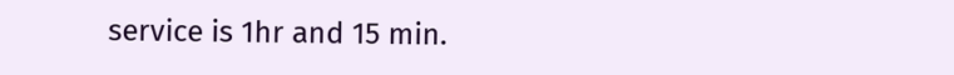service is 1hr and 15 min.